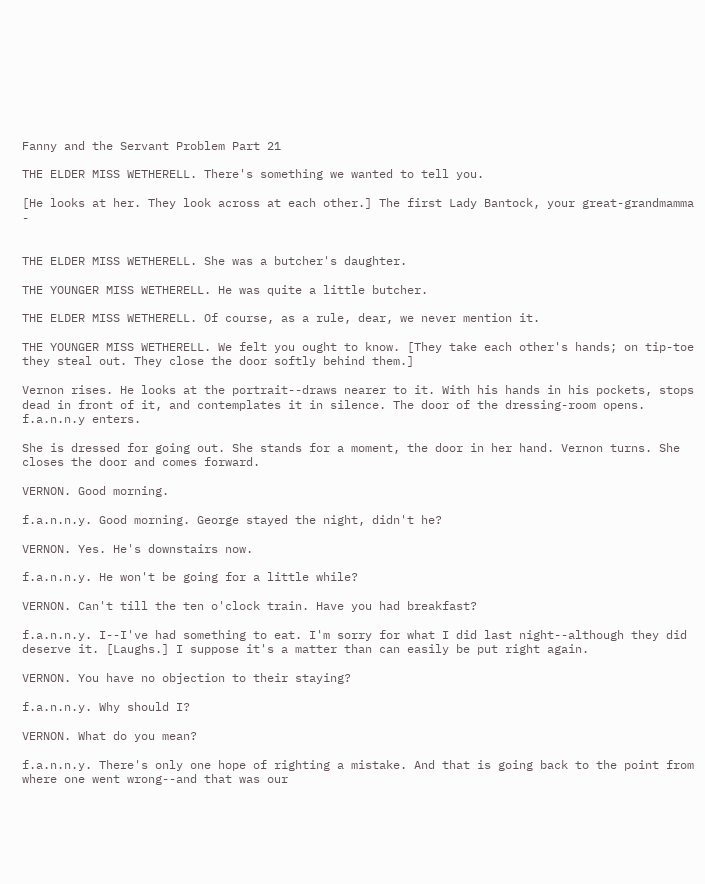Fanny and the Servant Problem Part 21

THE ELDER MISS WETHERELL. There's something we wanted to tell you.

[He looks at her. They look across at each other.] The first Lady Bantock, your great-grandmamma -


THE ELDER MISS WETHERELL. She was a butcher's daughter.

THE YOUNGER MISS WETHERELL. He was quite a little butcher.

THE ELDER MISS WETHERELL. Of course, as a rule, dear, we never mention it.

THE YOUNGER MISS WETHERELL. We felt you ought to know. [They take each other's hands; on tip-toe they steal out. They close the door softly behind them.]

Vernon rises. He looks at the portrait--draws nearer to it. With his hands in his pockets, stops dead in front of it, and contemplates it in silence. The door of the dressing-room opens. f.a.n.n.y enters.

She is dressed for going out. She stands for a moment, the door in her hand. Vernon turns. She closes the door and comes forward.

VERNON. Good morning.

f.a.n.n.y. Good morning. George stayed the night, didn't he?

VERNON. Yes. He's downstairs now.

f.a.n.n.y. He won't be going for a little while?

VERNON. Can't till the ten o'clock train. Have you had breakfast?

f.a.n.n.y. I--I've had something to eat. I'm sorry for what I did last night--although they did deserve it. [Laughs.] I suppose it's a matter than can easily be put right again.

VERNON. You have no objection to their staying?

f.a.n.n.y. Why should I?

VERNON. What do you mean?

f.a.n.n.y. There's only one hope of righting a mistake. And that is going back to the point from where one went wrong--and that was our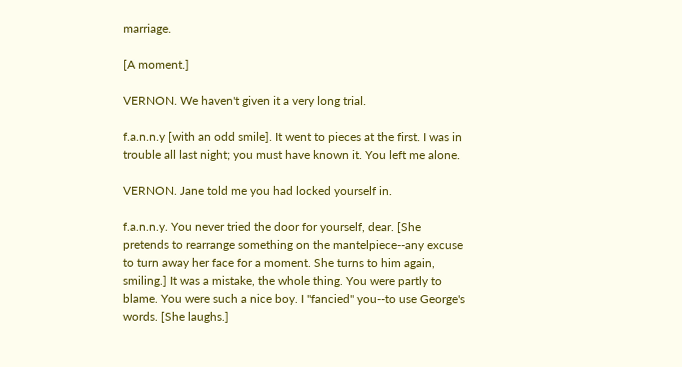marriage.

[A moment.]

VERNON. We haven't given it a very long trial.

f.a.n.n.y [with an odd smile]. It went to pieces at the first. I was in trouble all last night; you must have known it. You left me alone.

VERNON. Jane told me you had locked yourself in.

f.a.n.n.y. You never tried the door for yourself, dear. [She pretends to rearrange something on the mantelpiece--any excuse to turn away her face for a moment. She turns to him again, smiling.] It was a mistake, the whole thing. You were partly to blame. You were such a nice boy. I "fancied" you--to use George's words. [She laughs.]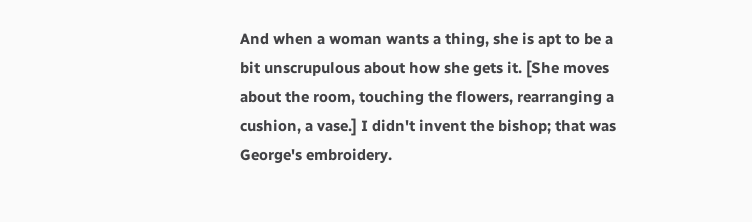And when a woman wants a thing, she is apt to be a bit unscrupulous about how she gets it. [She moves about the room, touching the flowers, rearranging a cushion, a vase.] I didn't invent the bishop; that was George's embroidery.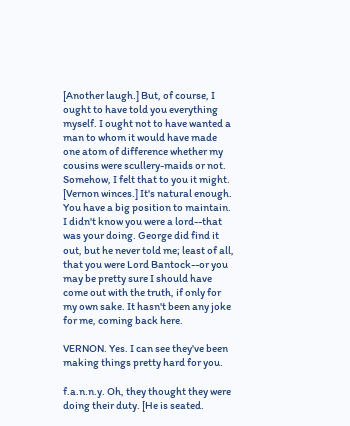[Another laugh.] But, of course, I ought to have told you everything myself. I ought not to have wanted a man to whom it would have made one atom of difference whether my cousins were scullery-maids or not. Somehow, I felt that to you it might. [Vernon winces.] It's natural enough. You have a big position to maintain. I didn't know you were a lord--that was your doing. George did find it out, but he never told me; least of all, that you were Lord Bantock--or you may be pretty sure I should have come out with the truth, if only for my own sake. It hasn't been any joke for me, coming back here.

VERNON. Yes. I can see they've been making things pretty hard for you.

f.a.n.n.y. Oh, they thought they were doing their duty. [He is seated.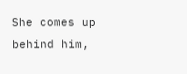She comes up behind him,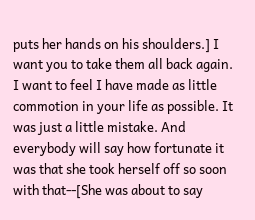puts her hands on his shoulders.] I want you to take them all back again. I want to feel I have made as little commotion in your life as possible. It was just a little mistake. And everybody will say how fortunate it was that she took herself off so soon with that--[She was about to say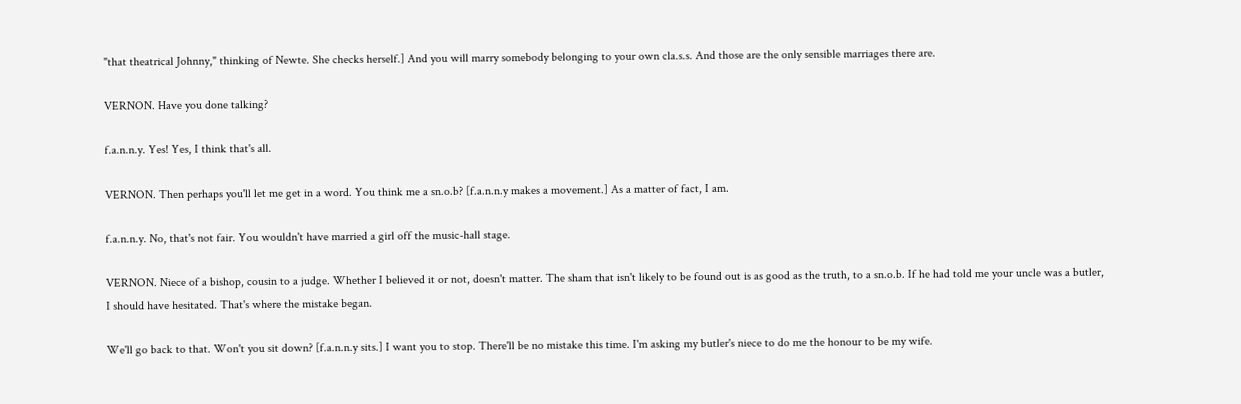"that theatrical Johnny," thinking of Newte. She checks herself.] And you will marry somebody belonging to your own cla.s.s. And those are the only sensible marriages there are.

VERNON. Have you done talking?

f.a.n.n.y. Yes! Yes, I think that's all.

VERNON. Then perhaps you'll let me get in a word. You think me a sn.o.b? [f.a.n.n.y makes a movement.] As a matter of fact, I am.

f.a.n.n.y. No, that's not fair. You wouldn't have married a girl off the music-hall stage.

VERNON. Niece of a bishop, cousin to a judge. Whether I believed it or not, doesn't matter. The sham that isn't likely to be found out is as good as the truth, to a sn.o.b. If he had told me your uncle was a butler, I should have hesitated. That's where the mistake began.

We'll go back to that. Won't you sit down? [f.a.n.n.y sits.] I want you to stop. There'll be no mistake this time. I'm asking my butler's niece to do me the honour to be my wife.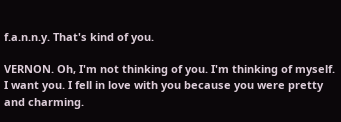f.a.n.n.y. That's kind of you.

VERNON. Oh, I'm not thinking of you. I'm thinking of myself. I want you. I fell in love with you because you were pretty and charming.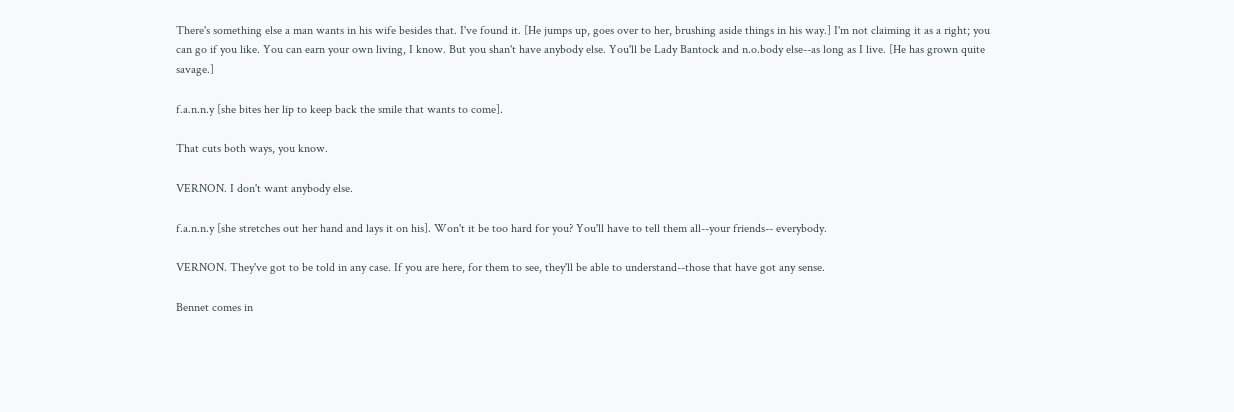There's something else a man wants in his wife besides that. I've found it. [He jumps up, goes over to her, brushing aside things in his way.] I'm not claiming it as a right; you can go if you like. You can earn your own living, I know. But you shan't have anybody else. You'll be Lady Bantock and n.o.body else--as long as I live. [He has grown quite savage.]

f.a.n.n.y [she bites her lip to keep back the smile that wants to come].

That cuts both ways, you know.

VERNON. I don't want anybody else.

f.a.n.n.y [she stretches out her hand and lays it on his]. Won't it be too hard for you? You'll have to tell them all--your friends-- everybody.

VERNON. They've got to be told in any case. If you are here, for them to see, they'll be able to understand--those that have got any sense.

Bennet comes in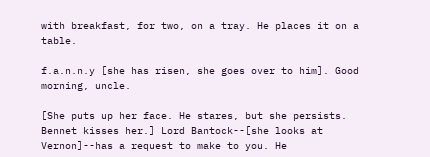with breakfast, for two, on a tray. He places it on a table.

f.a.n.n.y [she has risen, she goes over to him]. Good morning, uncle.

[She puts up her face. He stares, but she persists. Bennet kisses her.] Lord Bantock--[she looks at Vernon]--has a request to make to you. He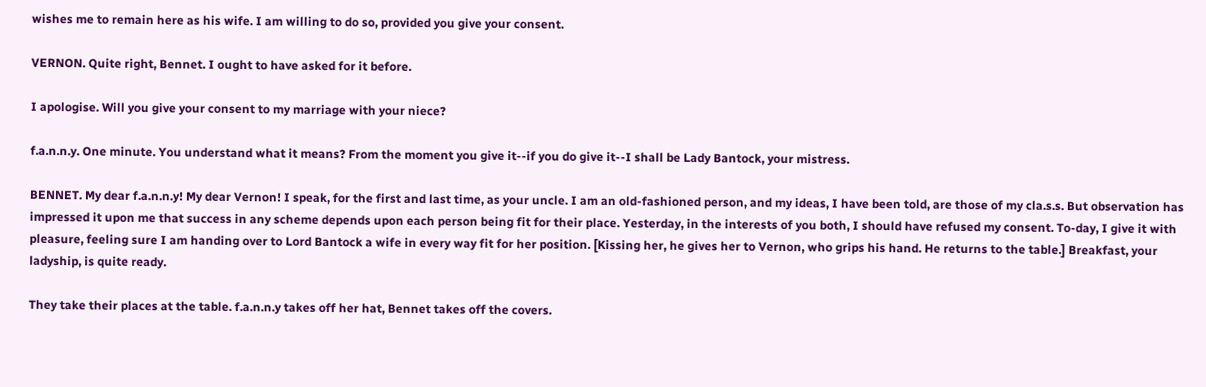wishes me to remain here as his wife. I am willing to do so, provided you give your consent.

VERNON. Quite right, Bennet. I ought to have asked for it before.

I apologise. Will you give your consent to my marriage with your niece?

f.a.n.n.y. One minute. You understand what it means? From the moment you give it--if you do give it--I shall be Lady Bantock, your mistress.

BENNET. My dear f.a.n.n.y! My dear Vernon! I speak, for the first and last time, as your uncle. I am an old-fashioned person, and my ideas, I have been told, are those of my cla.s.s. But observation has impressed it upon me that success in any scheme depends upon each person being fit for their place. Yesterday, in the interests of you both, I should have refused my consent. To-day, I give it with pleasure, feeling sure I am handing over to Lord Bantock a wife in every way fit for her position. [Kissing her, he gives her to Vernon, who grips his hand. He returns to the table.] Breakfast, your ladyship, is quite ready.

They take their places at the table. f.a.n.n.y takes off her hat, Bennet takes off the covers.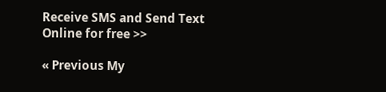Receive SMS and Send Text Online for free >>

« Previous My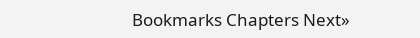Bookmarks Chapters Next»